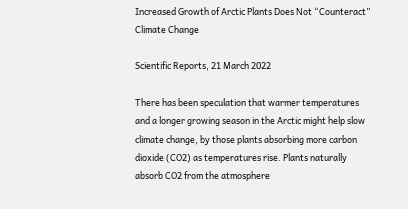Increased Growth of Arctic Plants Does Not “Counteract” Climate Change

Scientific Reports, 21 March 2022

There has been speculation that warmer temperatures and a longer growing season in the Arctic might help slow climate change, by those plants absorbing more carbon dioxide (CO2) as temperatures rise. Plants naturally absorb CO2 from the atmosphere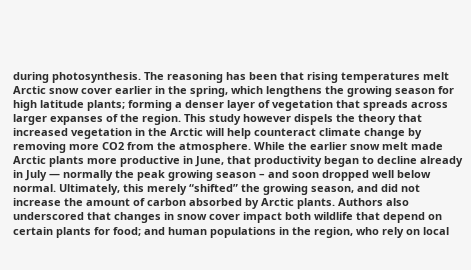during photosynthesis. The reasoning has been that rising temperatures melt Arctic snow cover earlier in the spring, which lengthens the growing season for high latitude plants; forming a denser layer of vegetation that spreads across larger expanses of the region. This study however dispels the theory that increased vegetation in the Arctic will help counteract climate change by removing more CO2 from the atmosphere. While the earlier snow melt made Arctic plants more productive in June, that productivity began to decline already in July — normally the peak growing season – and soon dropped well below normal. Ultimately, this merely “shifted” the growing season, and did not increase the amount of carbon absorbed by Arctic plants. Authors also underscored that changes in snow cover impact both wildlife that depend on certain plants for food; and human populations in the region, who rely on local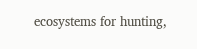ecosystems for hunting,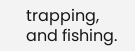trapping, and fishing.